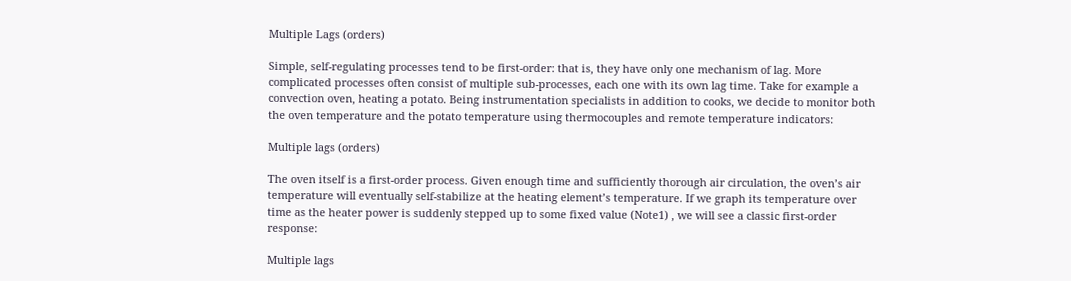Multiple Lags (orders)

Simple, self-regulating processes tend to be first-order: that is, they have only one mechanism of lag. More complicated processes often consist of multiple sub-processes, each one with its own lag time. Take for example a convection oven, heating a potato. Being instrumentation specialists in addition to cooks, we decide to monitor both the oven temperature and the potato temperature using thermocouples and remote temperature indicators:

Multiple lags (orders)

The oven itself is a first-order process. Given enough time and sufficiently thorough air circulation, the oven’s air temperature will eventually self-stabilize at the heating element’s temperature. If we graph its temperature over time as the heater power is suddenly stepped up to some fixed value (Note1) , we will see a classic first-order response:

Multiple lags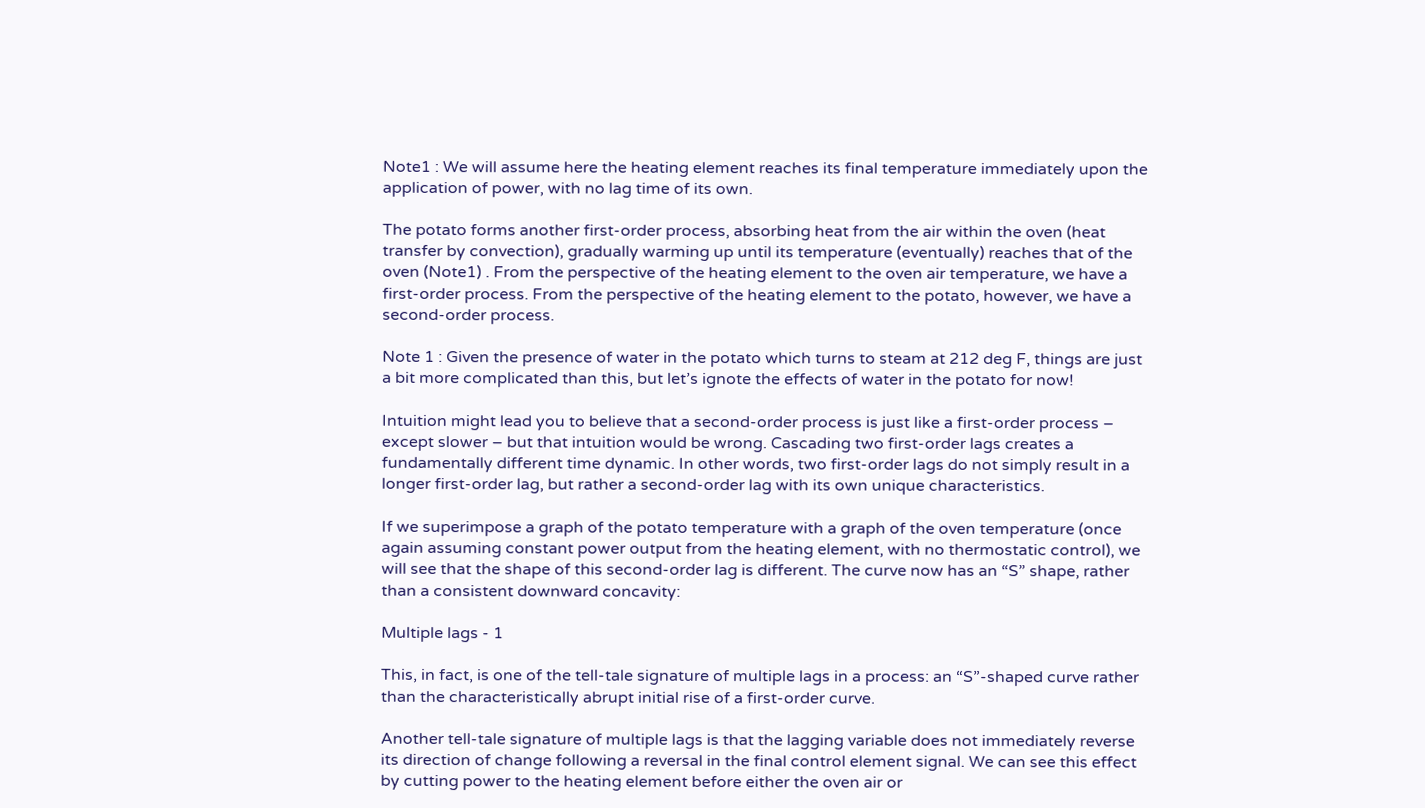Note1 : We will assume here the heating element reaches its final temperature immediately upon the application of power, with no lag time of its own.

The potato forms another first-order process, absorbing heat from the air within the oven (heat transfer by convection), gradually warming up until its temperature (eventually) reaches that of the oven (Note1) . From the perspective of the heating element to the oven air temperature, we have a first-order process. From the perspective of the heating element to the potato, however, we have a second-order process.

Note 1 : Given the presence of water in the potato which turns to steam at 212 deg F, things are just a bit more complicated than this, but let’s ignote the effects of water in the potato for now!

Intuition might lead you to believe that a second-order process is just like a first-order process – except slower – but that intuition would be wrong. Cascading two first-order lags creates a fundamentally different time dynamic. In other words, two first-order lags do not simply result in a longer first-order lag, but rather a second-order lag with its own unique characteristics.

If we superimpose a graph of the potato temperature with a graph of the oven temperature (once again assuming constant power output from the heating element, with no thermostatic control), we will see that the shape of this second-order lag is different. The curve now has an “S” shape, rather than a consistent downward concavity:

Multiple lags - 1

This, in fact, is one of the tell-tale signature of multiple lags in a process: an “S”-shaped curve rather than the characteristically abrupt initial rise of a first-order curve.

Another tell-tale signature of multiple lags is that the lagging variable does not immediately reverse its direction of change following a reversal in the final control element signal. We can see this effect by cutting power to the heating element before either the oven air or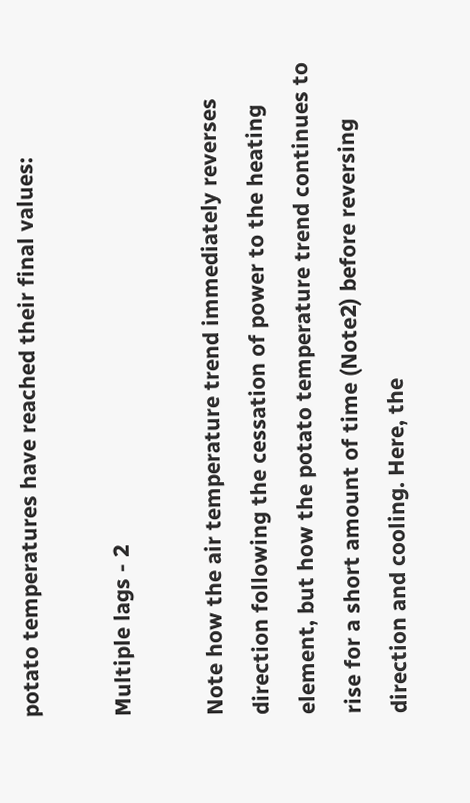potato temperatures have reached their final values:

Multiple lags - 2

Note how the air temperature trend immediately reverses direction following the cessation of power to the heating element, but how the potato temperature trend continues to rise for a short amount of time (Note2) before reversing direction and cooling. Here, the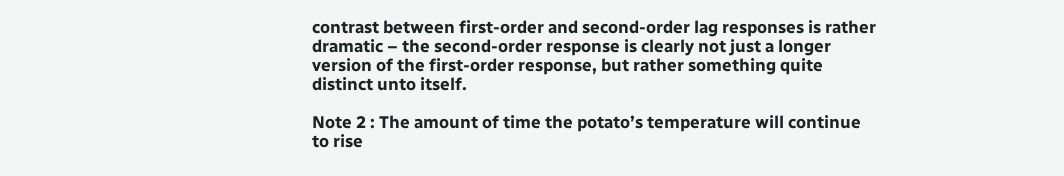contrast between first-order and second-order lag responses is rather dramatic – the second-order response is clearly not just a longer version of the first-order response, but rather something quite distinct unto itself.

Note 2 : The amount of time the potato’s temperature will continue to rise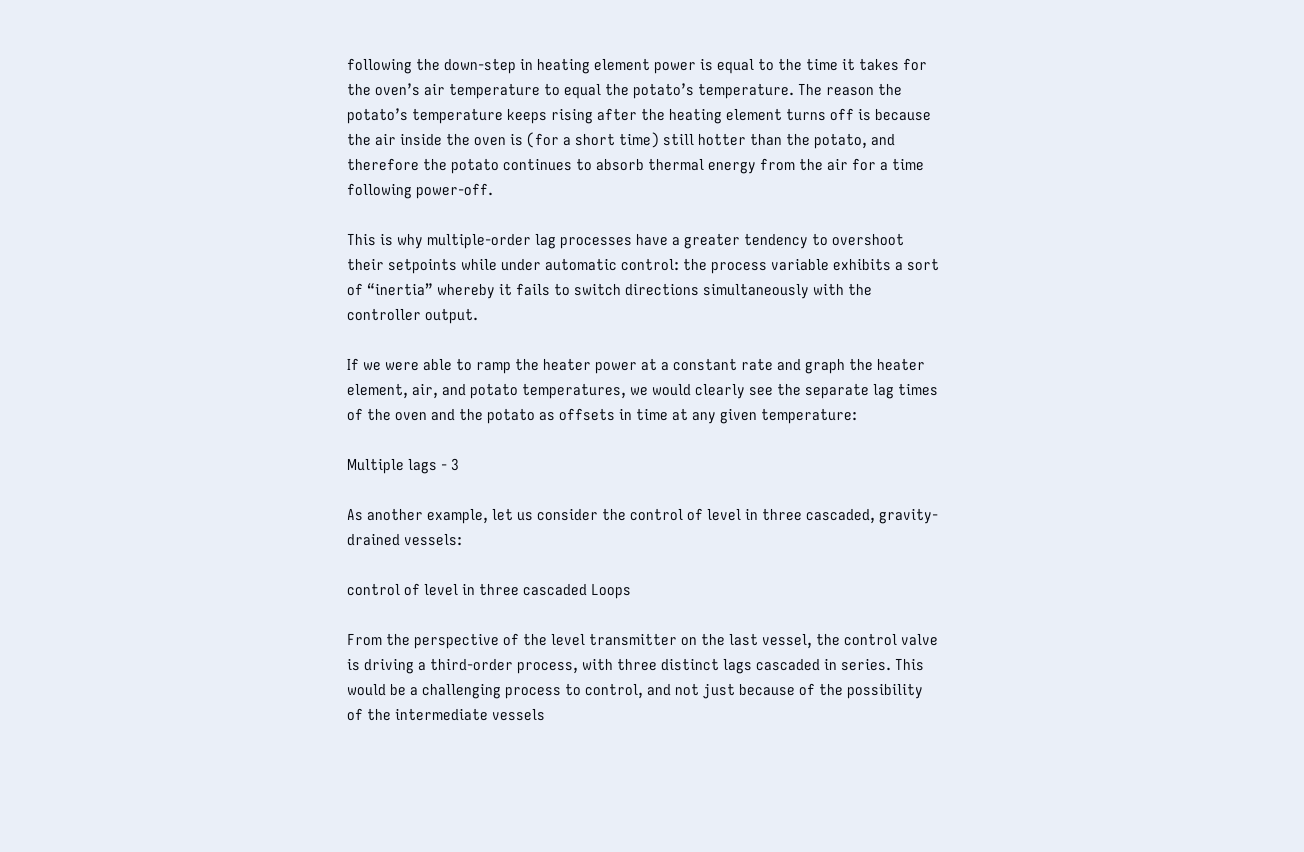following the down-step in heating element power is equal to the time it takes for the oven’s air temperature to equal the potato’s temperature. The reason the potato’s temperature keeps rising after the heating element turns off is because the air inside the oven is (for a short time) still hotter than the potato, and therefore the potato continues to absorb thermal energy from the air for a time following power-off.

This is why multiple-order lag processes have a greater tendency to overshoot their setpoints while under automatic control: the process variable exhibits a sort of “inertia” whereby it fails to switch directions simultaneously with the controller output.

If we were able to ramp the heater power at a constant rate and graph the heater element, air, and potato temperatures, we would clearly see the separate lag times of the oven and the potato as offsets in time at any given temperature:

Multiple lags - 3

As another example, let us consider the control of level in three cascaded, gravity-drained vessels:

control of level in three cascaded Loops

From the perspective of the level transmitter on the last vessel, the control valve is driving a third-order process, with three distinct lags cascaded in series. This would be a challenging process to control, and not just because of the possibility of the intermediate vessels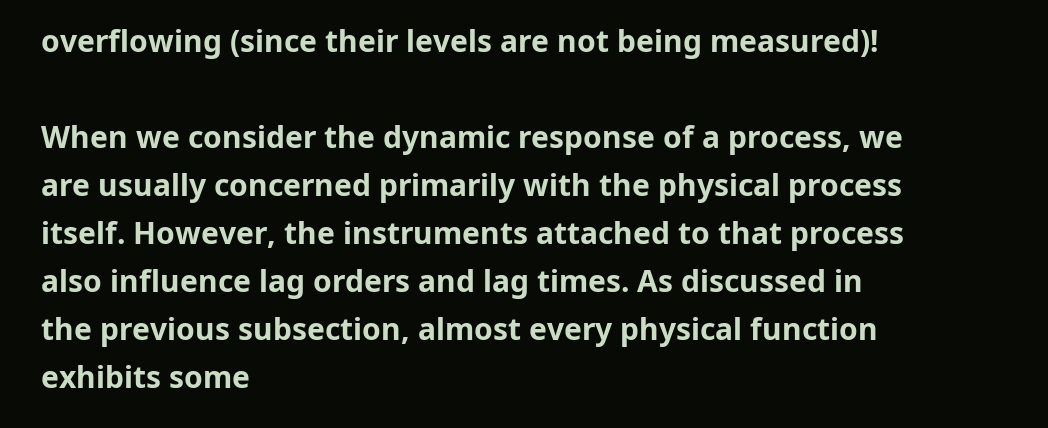overflowing (since their levels are not being measured)!

When we consider the dynamic response of a process, we are usually concerned primarily with the physical process itself. However, the instruments attached to that process also influence lag orders and lag times. As discussed in the previous subsection, almost every physical function exhibits some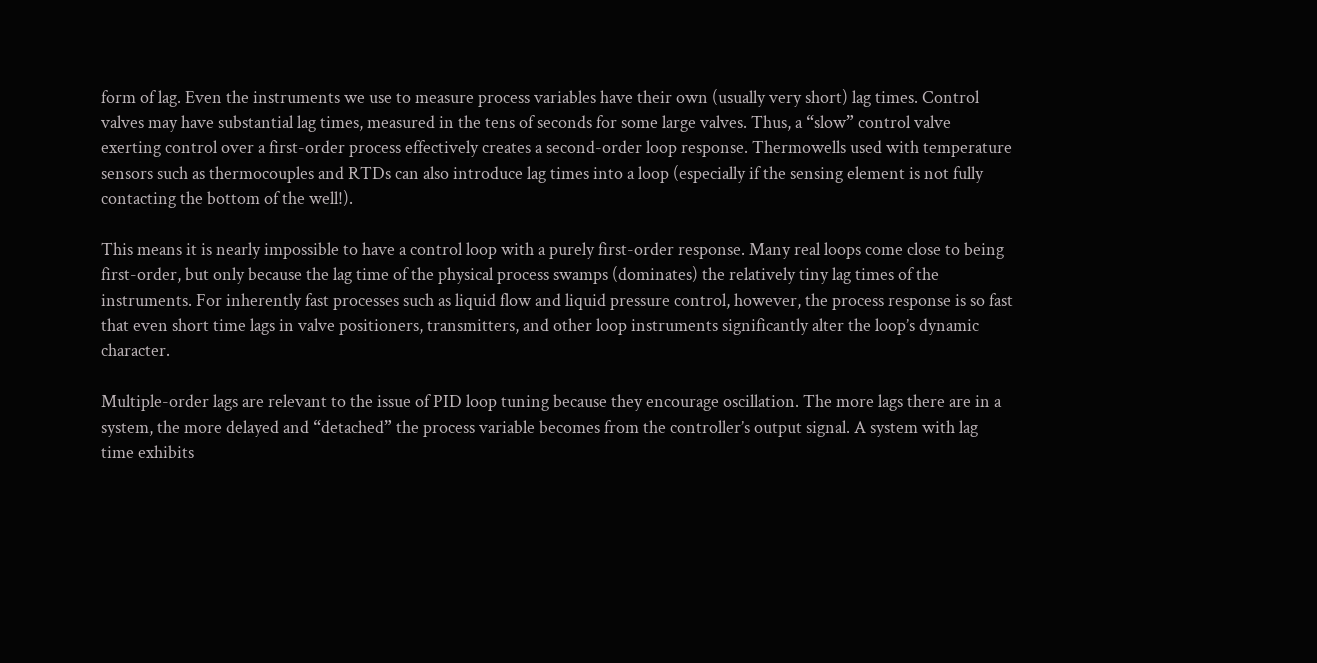form of lag. Even the instruments we use to measure process variables have their own (usually very short) lag times. Control valves may have substantial lag times, measured in the tens of seconds for some large valves. Thus, a “slow” control valve exerting control over a first-order process effectively creates a second-order loop response. Thermowells used with temperature sensors such as thermocouples and RTDs can also introduce lag times into a loop (especially if the sensing element is not fully contacting the bottom of the well!).

This means it is nearly impossible to have a control loop with a purely first-order response. Many real loops come close to being first-order, but only because the lag time of the physical process swamps (dominates) the relatively tiny lag times of the instruments. For inherently fast processes such as liquid flow and liquid pressure control, however, the process response is so fast that even short time lags in valve positioners, transmitters, and other loop instruments significantly alter the loop’s dynamic character.

Multiple-order lags are relevant to the issue of PID loop tuning because they encourage oscillation. The more lags there are in a system, the more delayed and “detached” the process variable becomes from the controller’s output signal. A system with lag time exhibits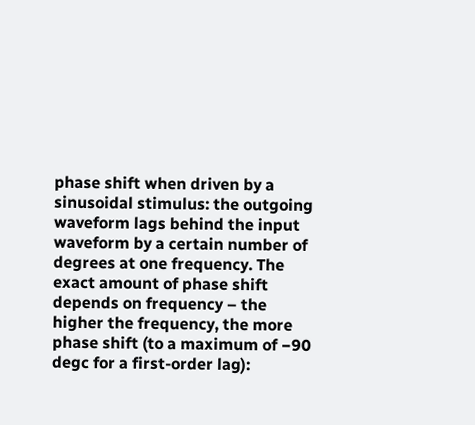phase shift when driven by a sinusoidal stimulus: the outgoing waveform lags behind the input waveform by a certain number of degrees at one frequency. The exact amount of phase shift depends on frequency – the higher the frequency, the more phase shift (to a maximum of −90 degc for a first-order lag):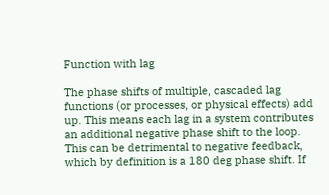Function with lag

The phase shifts of multiple, cascaded lag functions (or processes, or physical effects) add up. This means each lag in a system contributes an additional negative phase shift to the loop. This can be detrimental to negative feedback, which by definition is a 180 deg phase shift. If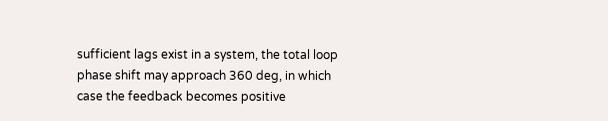sufficient lags exist in a system, the total loop phase shift may approach 360 deg, in which case the feedback becomes positive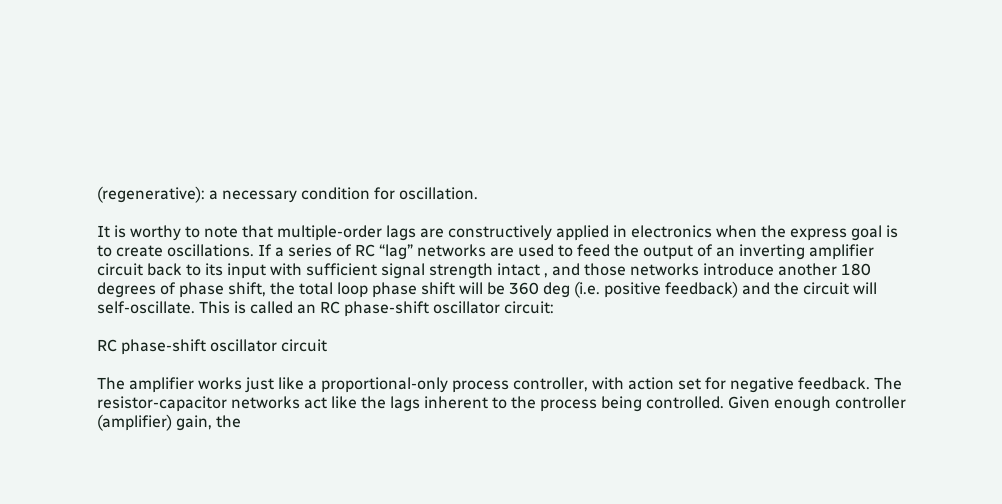(regenerative): a necessary condition for oscillation.

It is worthy to note that multiple-order lags are constructively applied in electronics when the express goal is to create oscillations. If a series of RC “lag” networks are used to feed the output of an inverting amplifier circuit back to its input with sufficient signal strength intact , and those networks introduce another 180 degrees of phase shift, the total loop phase shift will be 360 deg (i.e. positive feedback) and the circuit will self-oscillate. This is called an RC phase-shift oscillator circuit:

RC phase-shift oscillator circuit

The amplifier works just like a proportional-only process controller, with action set for negative feedback. The resistor-capacitor networks act like the lags inherent to the process being controlled. Given enough controller (amplifier) gain, the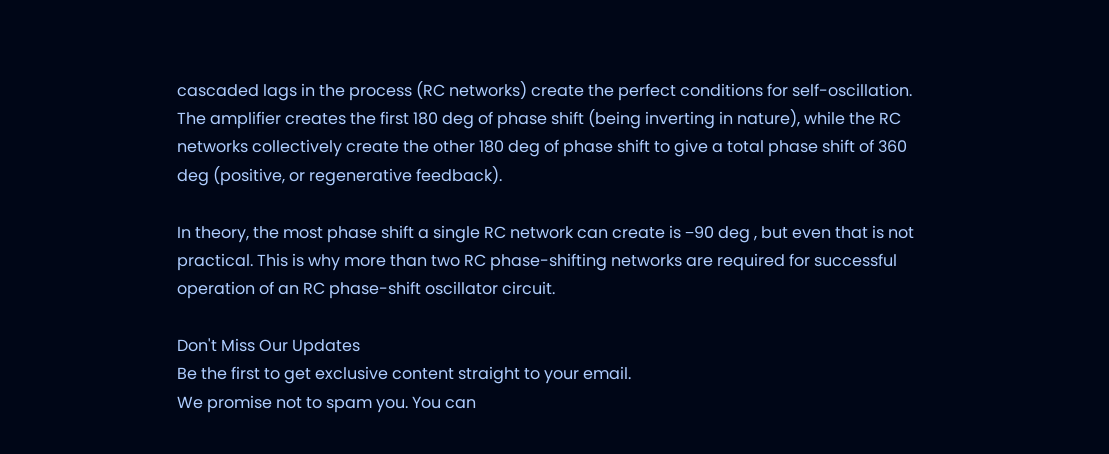cascaded lags in the process (RC networks) create the perfect conditions for self-oscillation. The amplifier creates the first 180 deg of phase shift (being inverting in nature), while the RC networks collectively create the other 180 deg of phase shift to give a total phase shift of 360 deg (positive, or regenerative feedback).

In theory, the most phase shift a single RC network can create is −90 deg , but even that is not practical. This is why more than two RC phase-shifting networks are required for successful operation of an RC phase-shift oscillator circuit.

Don't Miss Our Updates
Be the first to get exclusive content straight to your email.
We promise not to spam you. You can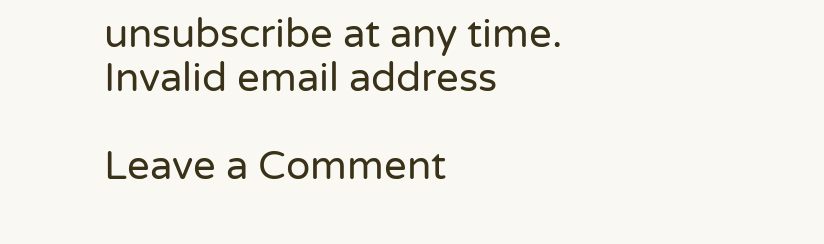unsubscribe at any time.
Invalid email address

Leave a Comment